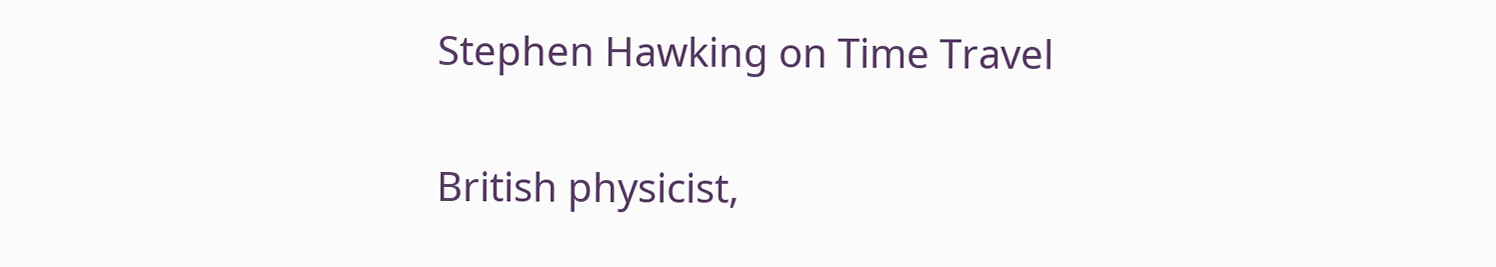Stephen Hawking on Time Travel

British physicist,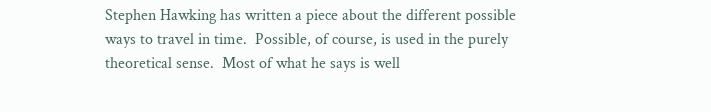Stephen Hawking has written a piece about the different possible ways to travel in time.  Possible, of course, is used in the purely theoretical sense.  Most of what he says is well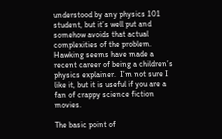understood by any physics 101 student, but it’s well put and somehow avoids that actual complexities of the problem.  Hawking seems have made a recent career of being a children’s physics explainer.  I’m not sure I like it, but it is useful if you are a fan of crappy science fiction movies.

The basic point of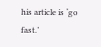his article is ‘go fast.’